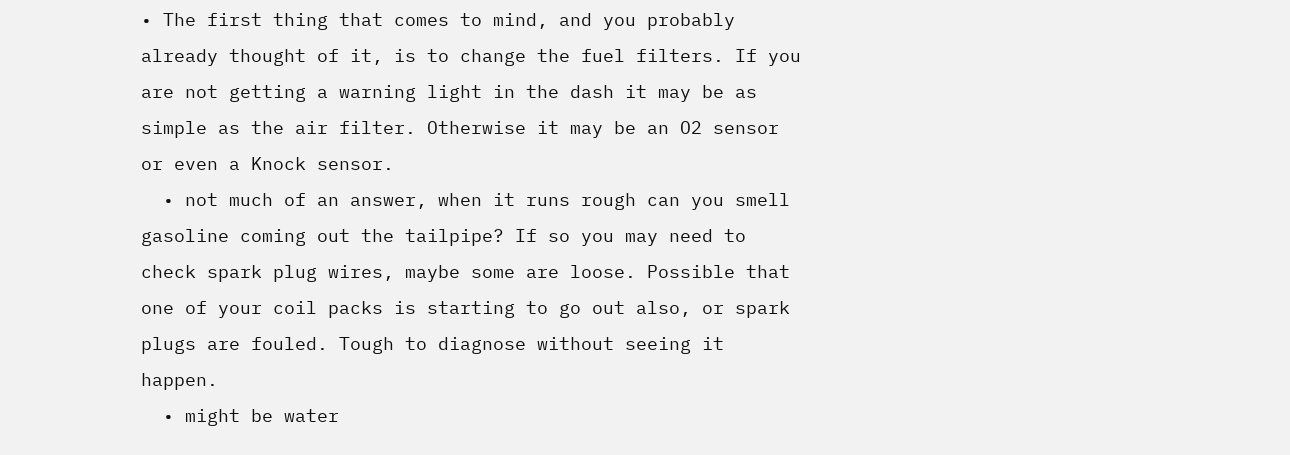• The first thing that comes to mind, and you probably already thought of it, is to change the fuel filters. If you are not getting a warning light in the dash it may be as simple as the air filter. Otherwise it may be an O2 sensor or even a Knock sensor.
  • not much of an answer, when it runs rough can you smell gasoline coming out the tailpipe? If so you may need to check spark plug wires, maybe some are loose. Possible that one of your coil packs is starting to go out also, or spark plugs are fouled. Tough to diagnose without seeing it happen.
  • might be water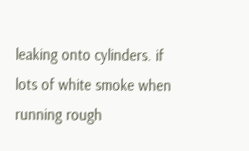leaking onto cylinders. if lots of white smoke when running rough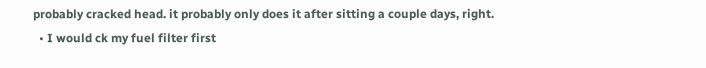probably cracked head. it probably only does it after sitting a couple days, right.
  • I would ck my fuel filter first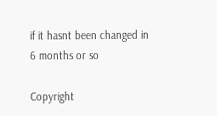if it hasnt been changed in 6 months or so

Copyright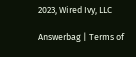2023, Wired Ivy, LLC

Answerbag | Terms of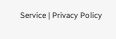Service | Privacy Policy